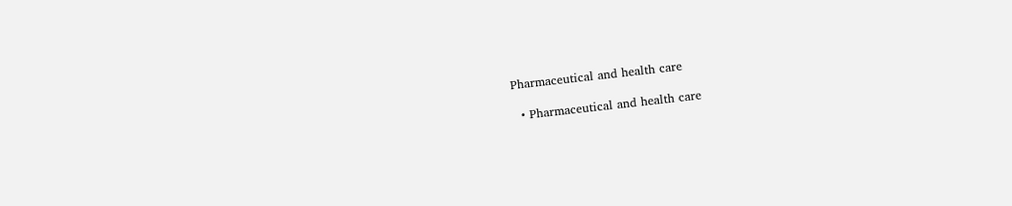Pharmaceutical and health care

  • Pharmaceutical and health care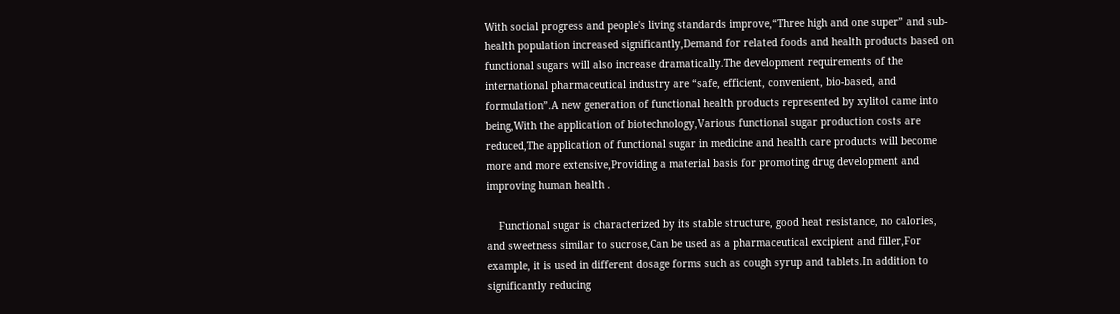With social progress and people's living standards improve,“Three high and one super” and sub-health population increased significantly,Demand for related foods and health products based on functional sugars will also increase dramatically.The development requirements of the international pharmaceutical industry are “safe, efficient, convenient, bio-based, and formulation”.A new generation of functional health products represented by xylitol came into being,With the application of biotechnology,Various functional sugar production costs are reduced,The application of functional sugar in medicine and health care products will become more and more extensive,Providing a material basis for promoting drug development and improving human health .

    Functional sugar is characterized by its stable structure, good heat resistance, no calories, and sweetness similar to sucrose,Can be used as a pharmaceutical excipient and filler,For example, it is used in different dosage forms such as cough syrup and tablets.In addition to significantly reducing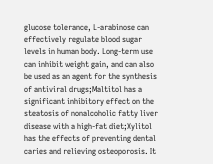glucose tolerance, L-arabinose can effectively regulate blood sugar levels in human body. Long-term use can inhibit weight gain, and can also be used as an agent for the synthesis of antiviral drugs;Maltitol has a significant inhibitory effect on the steatosis of nonalcoholic fatty liver disease with a high-fat diet;Xylitol has the effects of preventing dental caries and relieving osteoporosis. It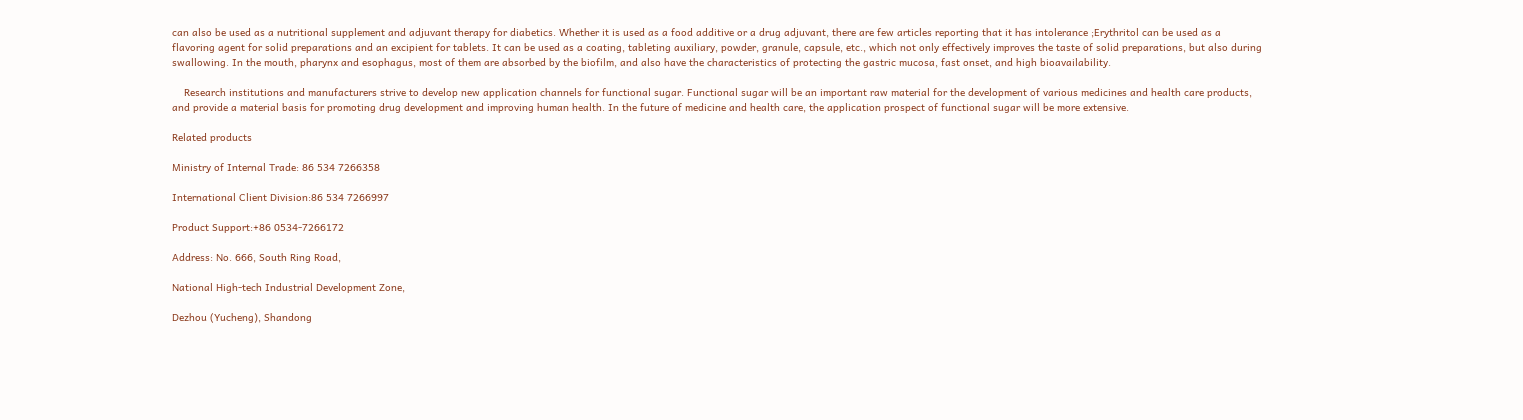can also be used as a nutritional supplement and adjuvant therapy for diabetics. Whether it is used as a food additive or a drug adjuvant, there are few articles reporting that it has intolerance ;Erythritol can be used as a flavoring agent for solid preparations and an excipient for tablets. It can be used as a coating, tableting auxiliary, powder, granule, capsule, etc., which not only effectively improves the taste of solid preparations, but also during swallowing. In the mouth, pharynx and esophagus, most of them are absorbed by the biofilm, and also have the characteristics of protecting the gastric mucosa, fast onset, and high bioavailability.

    Research institutions and manufacturers strive to develop new application channels for functional sugar. Functional sugar will be an important raw material for the development of various medicines and health care products, and provide a material basis for promoting drug development and improving human health. In the future of medicine and health care, the application prospect of functional sugar will be more extensive.

Related products

Ministry of Internal Trade: 86 534 7266358

International Client Division:86 534 7266997

Product Support:+86 0534-7266172

Address: No. 666, South Ring Road,

National High-tech Industrial Development Zone,

Dezhou (Yucheng), Shandong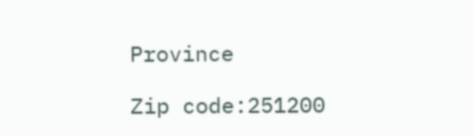Province

Zip code:251200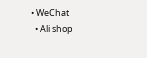• WeChat
  • Ali shop